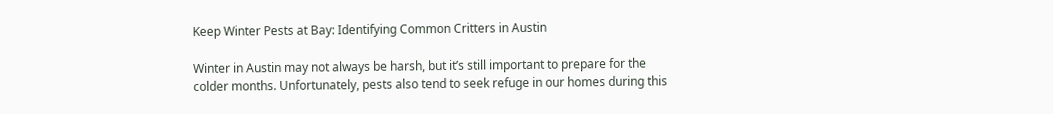Keep Winter Pests at Bay: Identifying Common Critters in Austin

Winter in Austin may not always be harsh, but it’s still important to prepare for the colder months. Unfortunately, pests also tend to seek refuge in our homes during this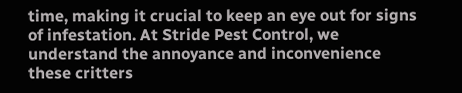time, making it crucial to keep an eye out for signs of infestation. At Stride Pest Control, we understand the annoyance and inconvenience these critters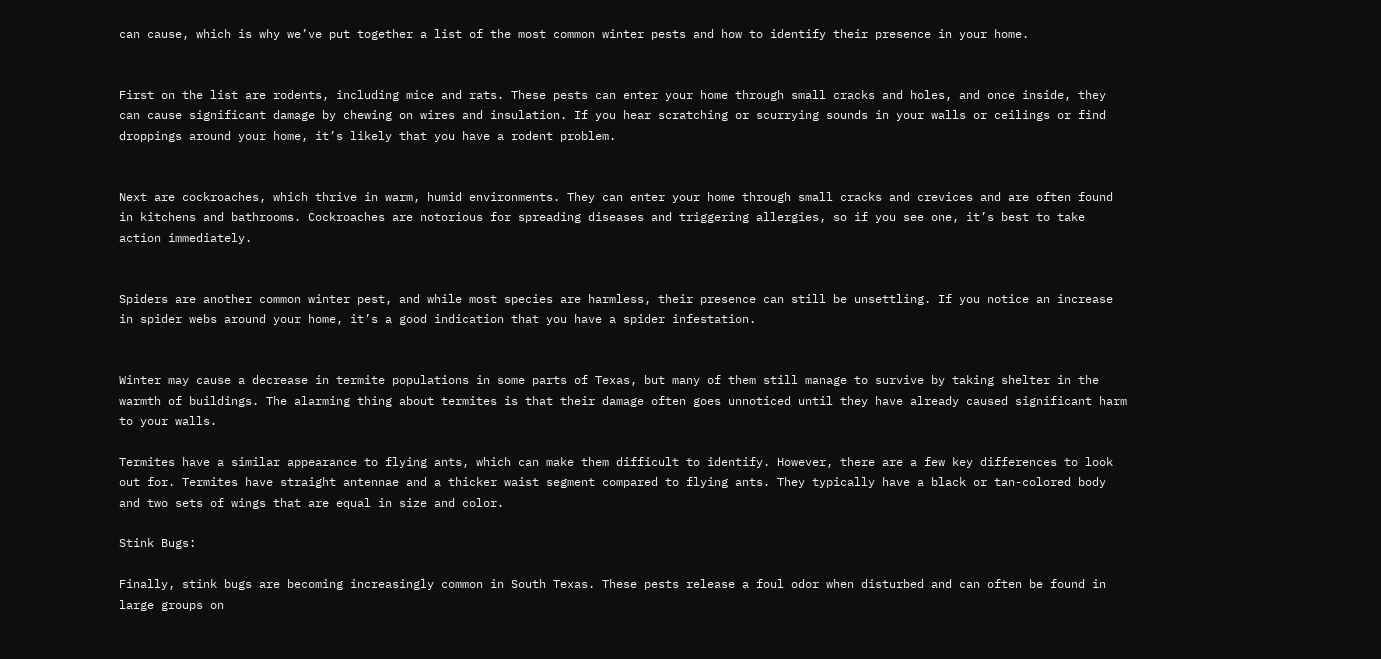can cause, which is why we’ve put together a list of the most common winter pests and how to identify their presence in your home.


First on the list are rodents, including mice and rats. These pests can enter your home through small cracks and holes, and once inside, they can cause significant damage by chewing on wires and insulation. If you hear scratching or scurrying sounds in your walls or ceilings or find droppings around your home, it’s likely that you have a rodent problem.


Next are cockroaches, which thrive in warm, humid environments. They can enter your home through small cracks and crevices and are often found in kitchens and bathrooms. Cockroaches are notorious for spreading diseases and triggering allergies, so if you see one, it’s best to take action immediately.


Spiders are another common winter pest, and while most species are harmless, their presence can still be unsettling. If you notice an increase in spider webs around your home, it’s a good indication that you have a spider infestation.


Winter may cause a decrease in termite populations in some parts of Texas, but many of them still manage to survive by taking shelter in the warmth of buildings. The alarming thing about termites is that their damage often goes unnoticed until they have already caused significant harm to your walls.

Termites have a similar appearance to flying ants, which can make them difficult to identify. However, there are a few key differences to look out for. Termites have straight antennae and a thicker waist segment compared to flying ants. They typically have a black or tan-colored body and two sets of wings that are equal in size and color.

Stink Bugs:

Finally, stink bugs are becoming increasingly common in South Texas. These pests release a foul odor when disturbed and can often be found in large groups on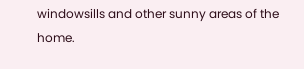windowsills and other sunny areas of the home.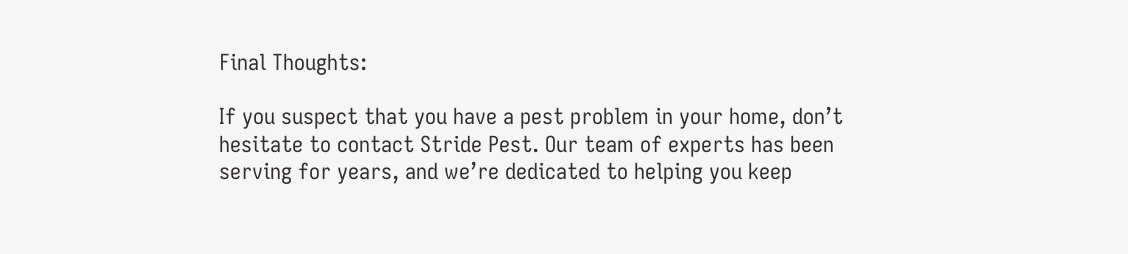Final Thoughts:

If you suspect that you have a pest problem in your home, don’t hesitate to contact Stride Pest. Our team of experts has been serving for years, and we’re dedicated to helping you keep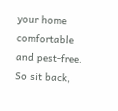your home comfortable and pest-free. So sit back,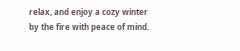relax, and enjoy a cozy winter by the fire with peace of mind.